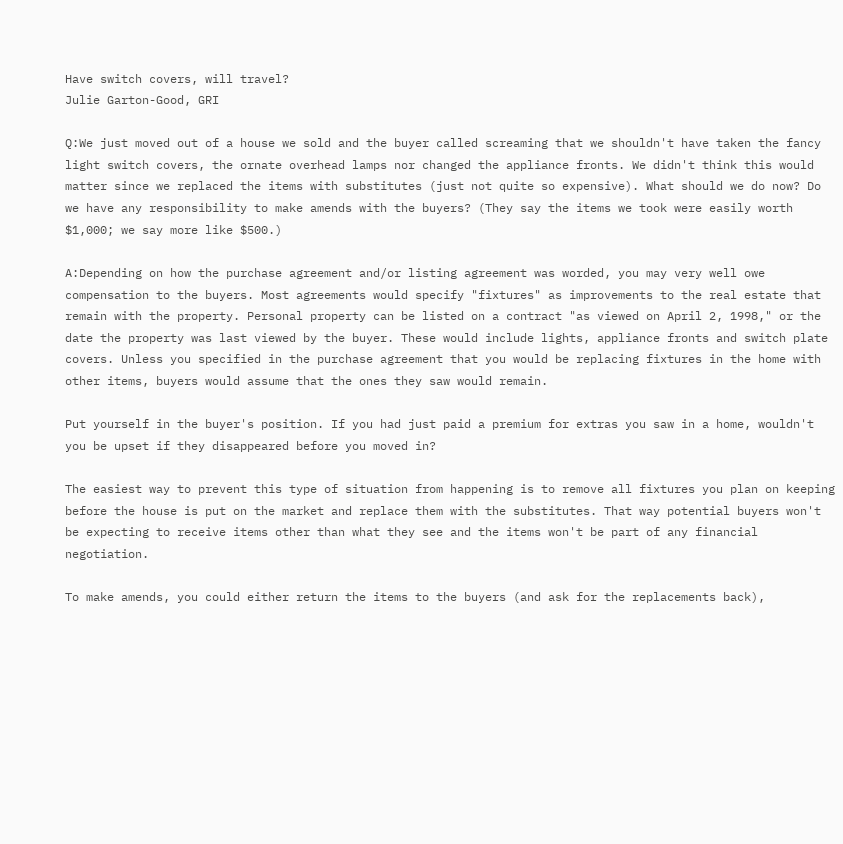Have switch covers, will travel?
Julie Garton-Good, GRI

Q:We just moved out of a house we sold and the buyer called screaming that we shouldn't have taken the fancy light switch covers, the ornate overhead lamps nor changed the appliance fronts. We didn't think this would matter since we replaced the items with substitutes (just not quite so expensive). What should we do now? Do we have any responsibility to make amends with the buyers? (They say the items we took were easily worth $1,000; we say more like $500.)

A:Depending on how the purchase agreement and/or listing agreement was worded, you may very well owe compensation to the buyers. Most agreements would specify "fixtures" as improvements to the real estate that remain with the property. Personal property can be listed on a contract "as viewed on April 2, 1998," or the date the property was last viewed by the buyer. These would include lights, appliance fronts and switch plate covers. Unless you specified in the purchase agreement that you would be replacing fixtures in the home with other items, buyers would assume that the ones they saw would remain.

Put yourself in the buyer's position. If you had just paid a premium for extras you saw in a home, wouldn't you be upset if they disappeared before you moved in?

The easiest way to prevent this type of situation from happening is to remove all fixtures you plan on keeping before the house is put on the market and replace them with the substitutes. That way potential buyers won't be expecting to receive items other than what they see and the items won't be part of any financial negotiation.

To make amends, you could either return the items to the buyers (and ask for the replacements back),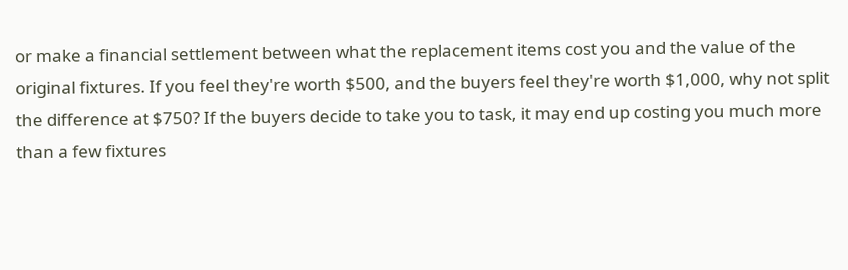or make a financial settlement between what the replacement items cost you and the value of the original fixtures. If you feel they're worth $500, and the buyers feel they're worth $1,000, why not split the difference at $750? If the buyers decide to take you to task, it may end up costing you much more than a few fixtures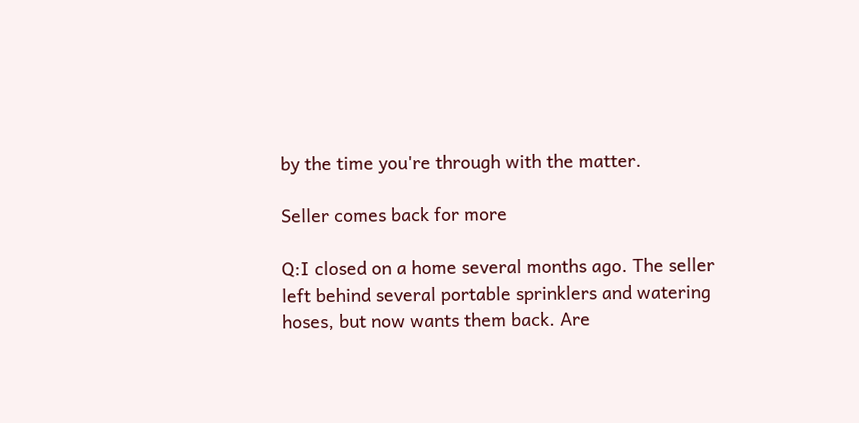by the time you're through with the matter.

Seller comes back for more

Q:I closed on a home several months ago. The seller left behind several portable sprinklers and watering hoses, but now wants them back. Are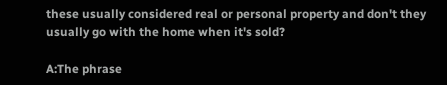these usually considered real or personal property and don't they usually go with the home when it's sold?

A:The phrase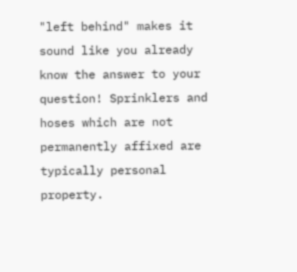"left behind" makes it sound like you already know the answer to your question! Sprinklers and hoses which are not permanently affixed are typically personal property.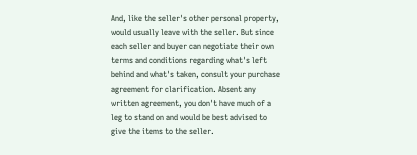And, like the seller's other personal property, would usually leave with the seller. But since each seller and buyer can negotiate their own terms and conditions regarding what's left behind and what's taken, consult your purchase agreement for clarification. Absent any written agreement, you don't have much of a leg to stand on and would be best advised to give the items to the seller.